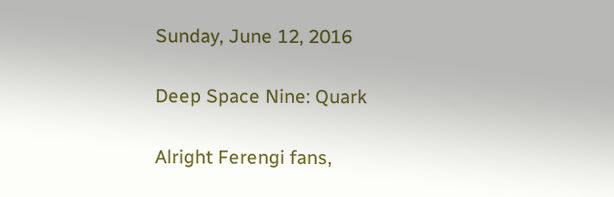Sunday, June 12, 2016

Deep Space Nine: Quark

Alright Ferengi fans,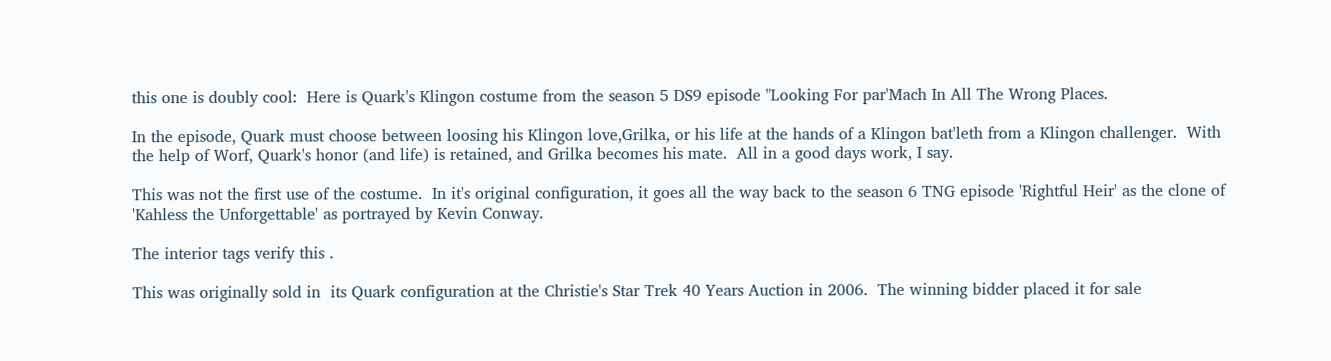this one is doubly cool:  Here is Quark's Klingon costume from the season 5 DS9 episode "Looking For par'Mach In All The Wrong Places.

In the episode, Quark must choose between loosing his Klingon love,Grilka, or his life at the hands of a Klingon bat'leth from a Klingon challenger.  With the help of Worf, Quark's honor (and life) is retained, and Grilka becomes his mate.  All in a good days work, I say.

This was not the first use of the costume.  In it's original configuration, it goes all the way back to the season 6 TNG episode 'Rightful Heir' as the clone of 'Kahless the Unforgettable' as portrayed by Kevin Conway.

The interior tags verify this .

This was originally sold in  its Quark configuration at the Christie's Star Trek 40 Years Auction in 2006.  The winning bidder placed it for sale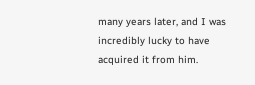many years later, and I was incredibly lucky to have acquired it from him.